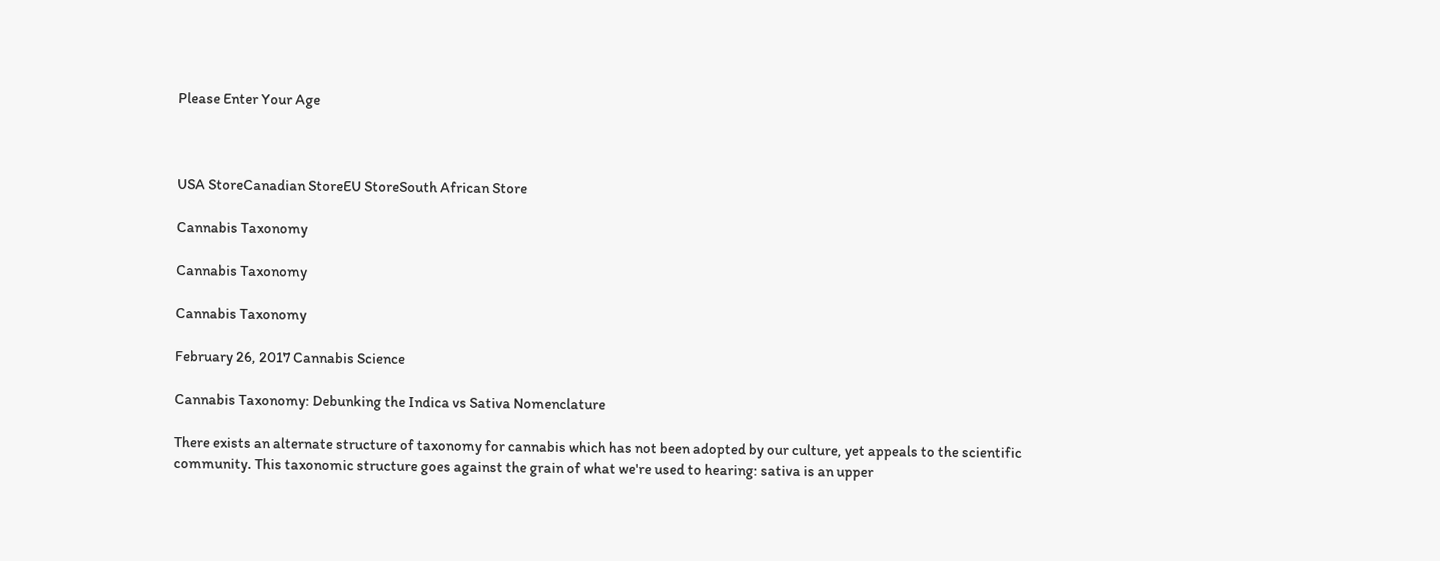Please Enter Your Age



USA StoreCanadian StoreEU StoreSouth African Store

Cannabis Taxonomy

Cannabis Taxonomy

Cannabis Taxonomy

February 26, 2017 Cannabis Science

Cannabis Taxonomy: Debunking the Indica vs Sativa Nomenclature

There exists an alternate structure of taxonomy for cannabis which has not been adopted by our culture, yet appeals to the scientific community. This taxonomic structure goes against the grain of what we're used to hearing: sativa is an upper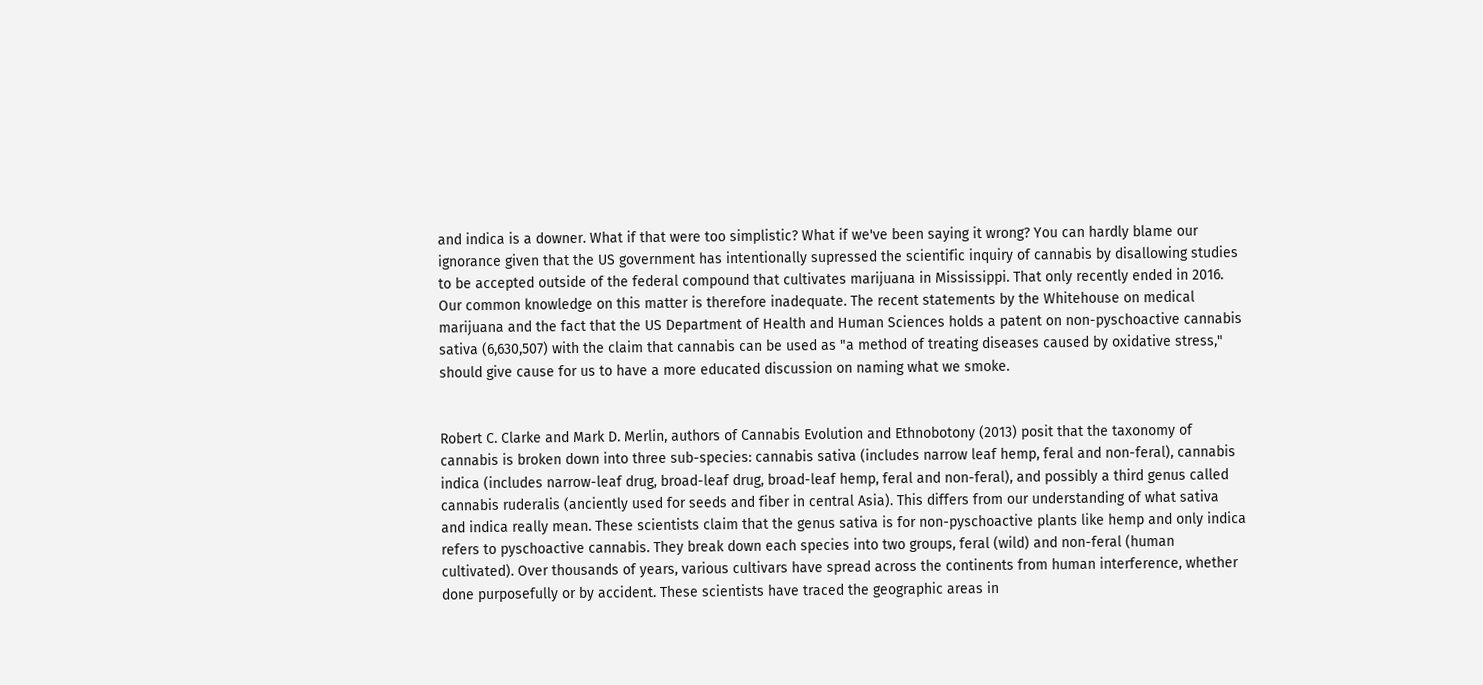and indica is a downer. What if that were too simplistic? What if we've been saying it wrong? You can hardly blame our ignorance given that the US government has intentionally supressed the scientific inquiry of cannabis by disallowing studies to be accepted outside of the federal compound that cultivates marijuana in Mississippi. That only recently ended in 2016. Our common knowledge on this matter is therefore inadequate. The recent statements by the Whitehouse on medical marijuana and the fact that the US Department of Health and Human Sciences holds a patent on non-pyschoactive cannabis sativa (6,630,507) with the claim that cannabis can be used as "a method of treating diseases caused by oxidative stress," should give cause for us to have a more educated discussion on naming what we smoke.


Robert C. Clarke and Mark D. Merlin, authors of Cannabis Evolution and Ethnobotony (2013) posit that the taxonomy of cannabis is broken down into three sub-species: cannabis sativa (includes narrow leaf hemp, feral and non-feral), cannabis indica (includes narrow-leaf drug, broad-leaf drug, broad-leaf hemp, feral and non-feral), and possibly a third genus called cannabis ruderalis (anciently used for seeds and fiber in central Asia). This differs from our understanding of what sativa and indica really mean. These scientists claim that the genus sativa is for non-pyschoactive plants like hemp and only indica refers to pyschoactive cannabis. They break down each species into two groups, feral (wild) and non-feral (human cultivated). Over thousands of years, various cultivars have spread across the continents from human interference, whether done purposefully or by accident. These scientists have traced the geographic areas in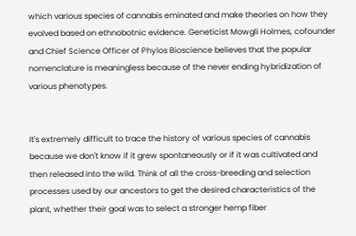which various species of cannabis eminated and make theories on how they evolved based on ethnobotnic evidence. Geneticist Mowgli Holmes, cofounder and Chief Science Officer of Phylos Bioscience believes that the popular nomenclature is meaningless because of the never ending hybridization of various phenotypes.


It's extremely difficult to trace the history of various species of cannabis because we don't know if it grew spontaneously or if it was cultivated and then released into the wild. Think of all the cross-breeding and selection processes used by our ancestors to get the desired characteristics of the plant, whether their goal was to select a stronger hemp fiber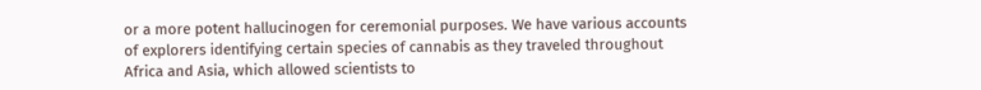or a more potent hallucinogen for ceremonial purposes. We have various accounts of explorers identifying certain species of cannabis as they traveled throughout Africa and Asia, which allowed scientists to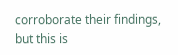corroborate their findings, but this is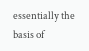essentially the basis of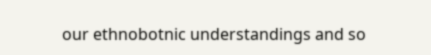our ethnobotnic understandings and so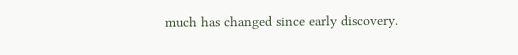much has changed since early discovery.